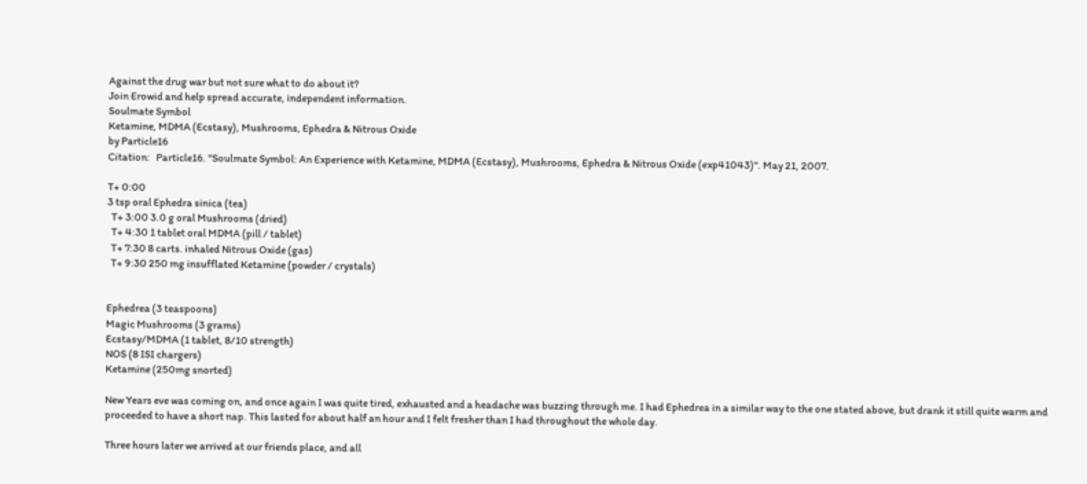Against the drug war but not sure what to do about it?
Join Erowid and help spread accurate, independent information.
Soulmate Symbol
Ketamine, MDMA (Ecstasy), Mushrooms, Ephedra & Nitrous Oxide
by Particle16
Citation:   Particle16. "Soulmate Symbol: An Experience with Ketamine, MDMA (Ecstasy), Mushrooms, Ephedra & Nitrous Oxide (exp41043)". May 21, 2007.

T+ 0:00
3 tsp oral Ephedra sinica (tea)
  T+ 3:00 3.0 g oral Mushrooms (dried)
  T+ 4:30 1 tablet oral MDMA (pill / tablet)
  T+ 7:30 8 carts. inhaled Nitrous Oxide (gas)
  T+ 9:30 250 mg insufflated Ketamine (powder / crystals)


Ephedrea (3 teaspoons)
Magic Mushrooms (3 grams)
Ecstasy/MDMA (1 tablet, 8/10 strength)
NOS (8 ISI chargers)
Ketamine (250mg snorted)

New Years eve was coming on, and once again I was quite tired, exhausted and a headache was buzzing through me. I had Ephedrea in a similar way to the one stated above, but drank it still quite warm and proceeded to have a short nap. This lasted for about half an hour and I felt fresher than I had throughout the whole day.

Three hours later we arrived at our friends place, and all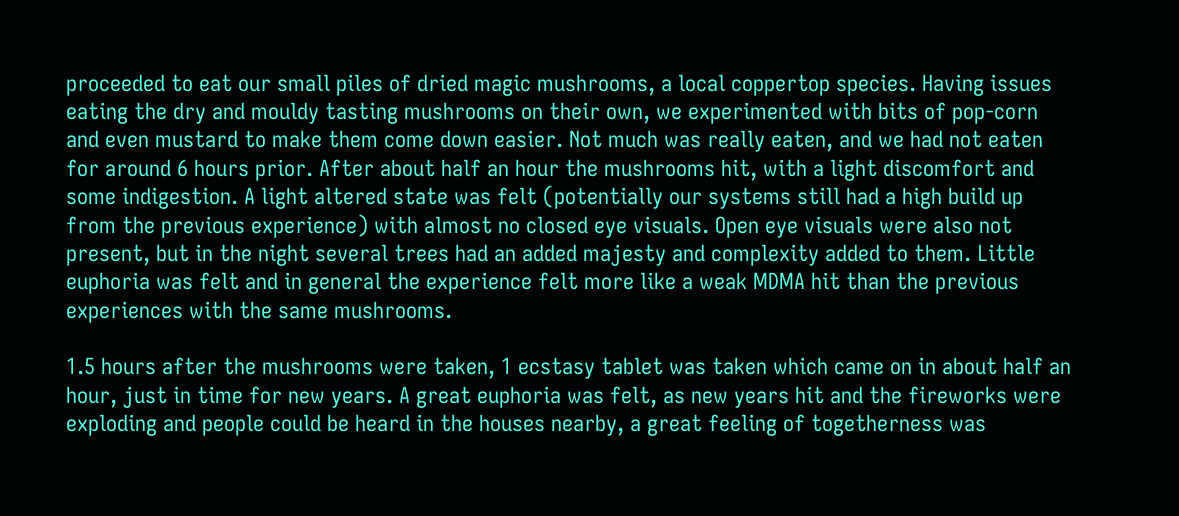proceeded to eat our small piles of dried magic mushrooms, a local coppertop species. Having issues eating the dry and mouldy tasting mushrooms on their own, we experimented with bits of pop-corn and even mustard to make them come down easier. Not much was really eaten, and we had not eaten for around 6 hours prior. After about half an hour the mushrooms hit, with a light discomfort and some indigestion. A light altered state was felt (potentially our systems still had a high build up from the previous experience) with almost no closed eye visuals. Open eye visuals were also not present, but in the night several trees had an added majesty and complexity added to them. Little euphoria was felt and in general the experience felt more like a weak MDMA hit than the previous experiences with the same mushrooms.

1.5 hours after the mushrooms were taken, 1 ecstasy tablet was taken which came on in about half an hour, just in time for new years. A great euphoria was felt, as new years hit and the fireworks were exploding and people could be heard in the houses nearby, a great feeling of togetherness was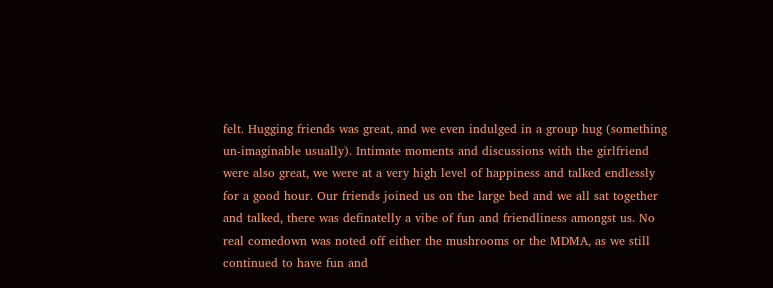felt. Hugging friends was great, and we even indulged in a group hug (something un-imaginable usually). Intimate moments and discussions with the girlfriend were also great, we were at a very high level of happiness and talked endlessly for a good hour. Our friends joined us on the large bed and we all sat together and talked, there was definatelly a vibe of fun and friendliness amongst us. No real comedown was noted off either the mushrooms or the MDMA, as we still continued to have fun and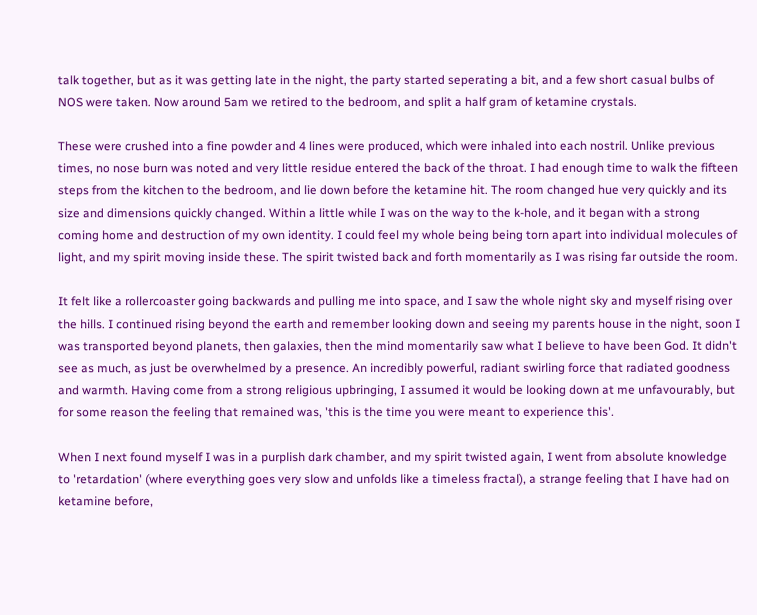talk together, but as it was getting late in the night, the party started seperating a bit, and a few short casual bulbs of NOS were taken. Now around 5am we retired to the bedroom, and split a half gram of ketamine crystals.

These were crushed into a fine powder and 4 lines were produced, which were inhaled into each nostril. Unlike previous times, no nose burn was noted and very little residue entered the back of the throat. I had enough time to walk the fifteen steps from the kitchen to the bedroom, and lie down before the ketamine hit. The room changed hue very quickly and its size and dimensions quickly changed. Within a little while I was on the way to the k-hole, and it began with a strong coming home and destruction of my own identity. I could feel my whole being being torn apart into individual molecules of light, and my spirit moving inside these. The spirit twisted back and forth momentarily as I was rising far outside the room.

It felt like a rollercoaster going backwards and pulling me into space, and I saw the whole night sky and myself rising over the hills. I continued rising beyond the earth and remember looking down and seeing my parents house in the night, soon I was transported beyond planets, then galaxies, then the mind momentarily saw what I believe to have been God. It didn't see as much, as just be overwhelmed by a presence. An incredibly powerful, radiant swirling force that radiated goodness and warmth. Having come from a strong religious upbringing, I assumed it would be looking down at me unfavourably, but for some reason the feeling that remained was, 'this is the time you were meant to experience this'.

When I next found myself I was in a purplish dark chamber, and my spirit twisted again, I went from absolute knowledge to 'retardation' (where everything goes very slow and unfolds like a timeless fractal), a strange feeling that I have had on ketamine before,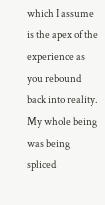which I assume is the apex of the experience as you rebound back into reality. My whole being was being spliced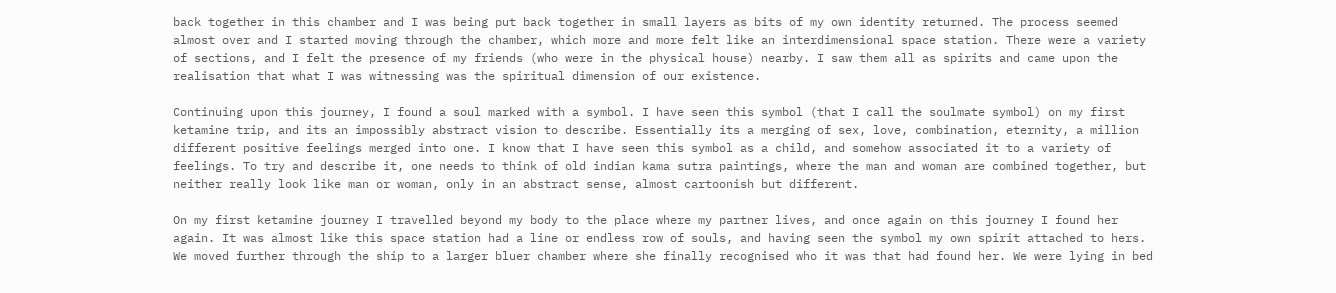back together in this chamber and I was being put back together in small layers as bits of my own identity returned. The process seemed almost over and I started moving through the chamber, which more and more felt like an interdimensional space station. There were a variety of sections, and I felt the presence of my friends (who were in the physical house) nearby. I saw them all as spirits and came upon the realisation that what I was witnessing was the spiritual dimension of our existence.

Continuing upon this journey, I found a soul marked with a symbol. I have seen this symbol (that I call the soulmate symbol) on my first ketamine trip, and its an impossibly abstract vision to describe. Essentially its a merging of sex, love, combination, eternity, a million different positive feelings merged into one. I know that I have seen this symbol as a child, and somehow associated it to a variety of feelings. To try and describe it, one needs to think of old indian kama sutra paintings, where the man and woman are combined together, but neither really look like man or woman, only in an abstract sense, almost cartoonish but different.

On my first ketamine journey I travelled beyond my body to the place where my partner lives, and once again on this journey I found her again. It was almost like this space station had a line or endless row of souls, and having seen the symbol my own spirit attached to hers. We moved further through the ship to a larger bluer chamber where she finally recognised who it was that had found her. We were lying in bed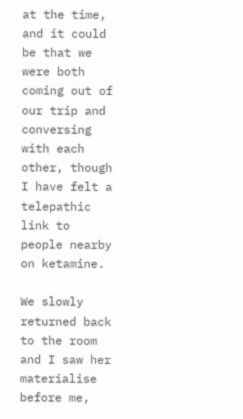at the time, and it could be that we were both coming out of our trip and conversing with each other, though I have felt a telepathic link to people nearby on ketamine.

We slowly returned back to the room and I saw her materialise before me,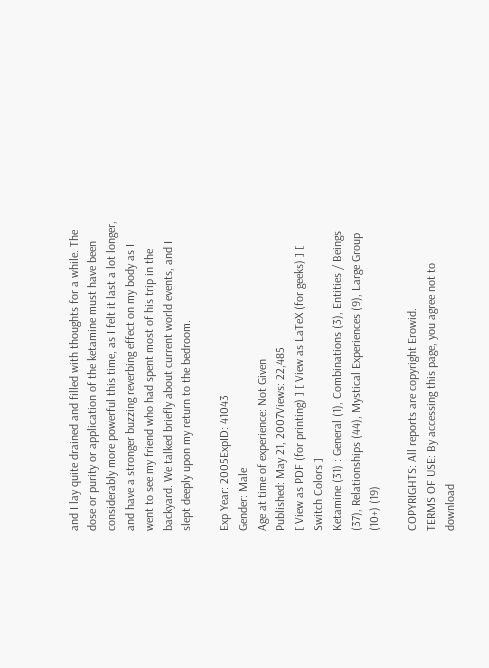and I lay quite drained and filled with thoughts for a while. The dose or purity or application of the ketamine must have been considerably more powerful this time, as I felt it last a lot longer, and have a stronger buzzing reverbing effect on my body as I went to see my friend who had spent most of his trip in the backyard. We talked briefly about current world events, and I slept deeply upon my return to the bedroom.

Exp Year: 2005ExpID: 41043
Gender: Male
Age at time of experience: Not Given
Published: May 21, 2007Views: 22,485
[ View as PDF (for printing) ] [ View as LaTeX (for geeks) ] [ Switch Colors ]
Ketamine (31) : General (1), Combinations (3), Entities / Beings (37), Relationships (44), Mystical Experiences (9), Large Group (10+) (19)

COPYRIGHTS: All reports are copyright Erowid.
TERMS OF USE: By accessing this page, you agree not to download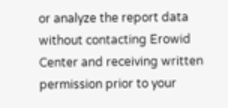or analyze the report data without contacting Erowid Center and receiving written permission prior to your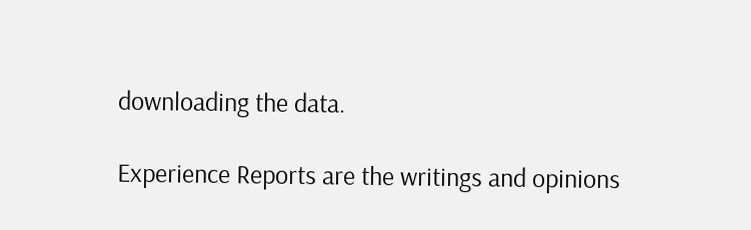downloading the data.

Experience Reports are the writings and opinions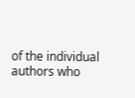of the individual authors who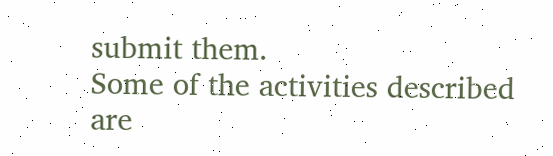submit them.
Some of the activities described are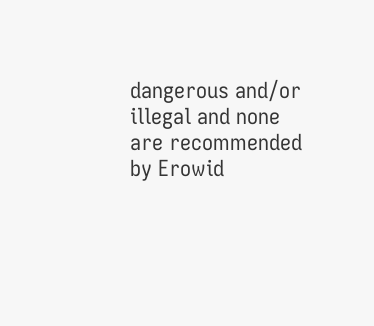dangerous and/or illegal and none are recommended by Erowid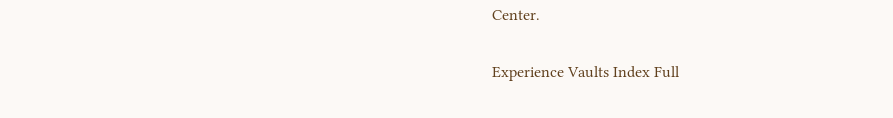Center.

Experience Vaults Index Full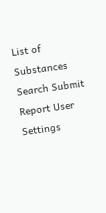List of Substances Search Submit Report User Settings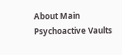About Main Psychoactive Vaults